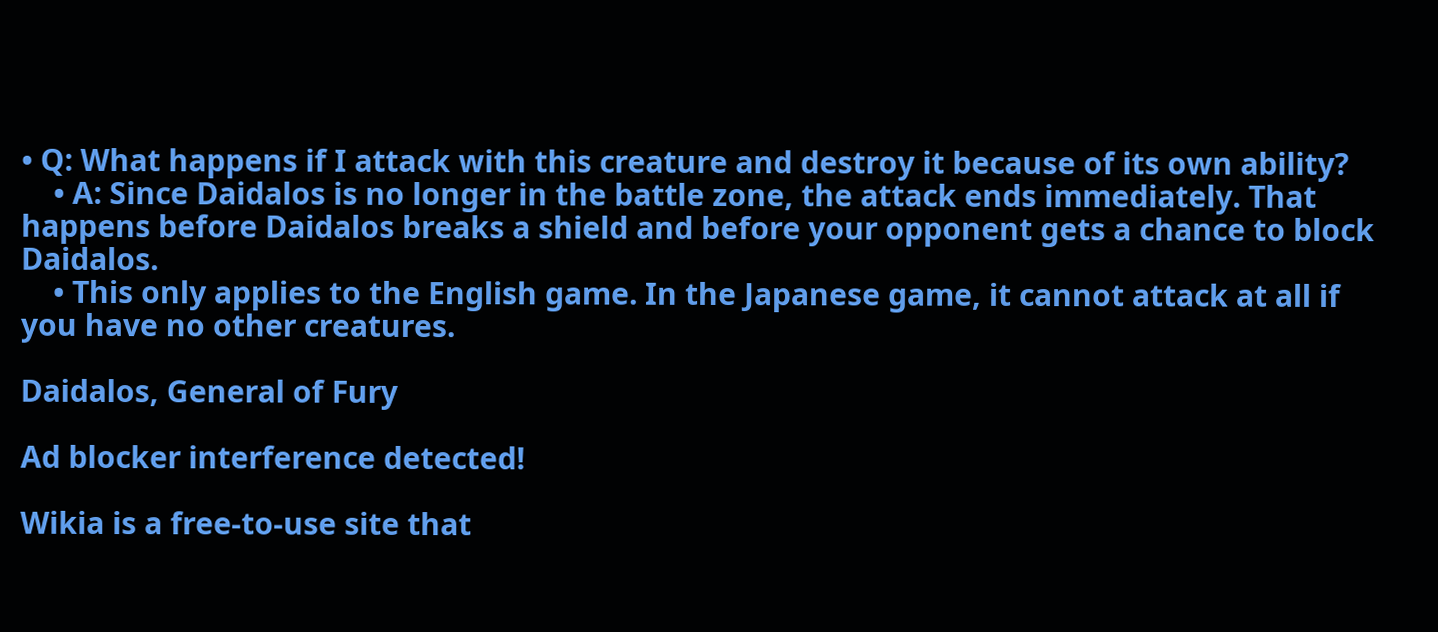• Q: What happens if I attack with this creature and destroy it because of its own ability?
    • A: Since Daidalos is no longer in the battle zone, the attack ends immediately. That happens before Daidalos breaks a shield and before your opponent gets a chance to block Daidalos.
    • This only applies to the English game. In the Japanese game, it cannot attack at all if you have no other creatures.

Daidalos, General of Fury

Ad blocker interference detected!

Wikia is a free-to-use site that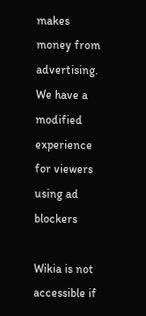makes money from advertising. We have a modified experience for viewers using ad blockers

Wikia is not accessible if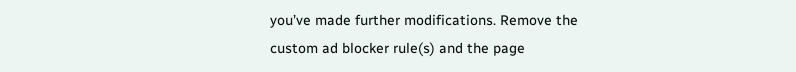you’ve made further modifications. Remove the custom ad blocker rule(s) and the page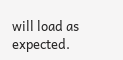will load as expected.